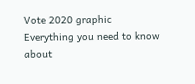Vote 2020 graphic
Everything you need to know about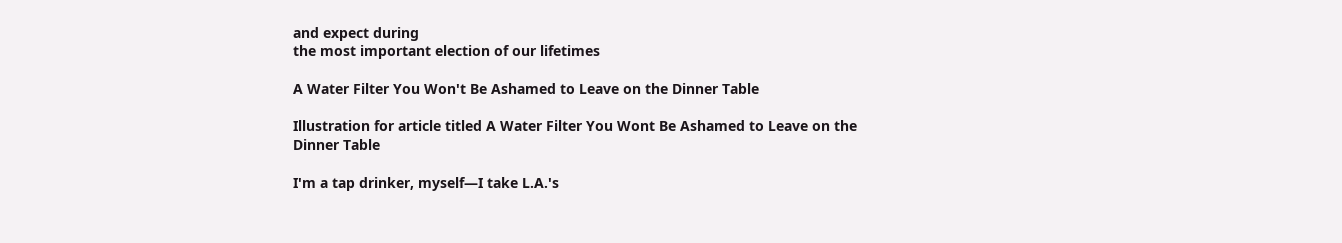and expect during
the most important election of our lifetimes

A Water Filter You Won't Be Ashamed to Leave on the Dinner Table

Illustration for article titled A Water Filter You Wont Be Ashamed to Leave on the Dinner Table

I'm a tap drinker, myself—I take L.A.'s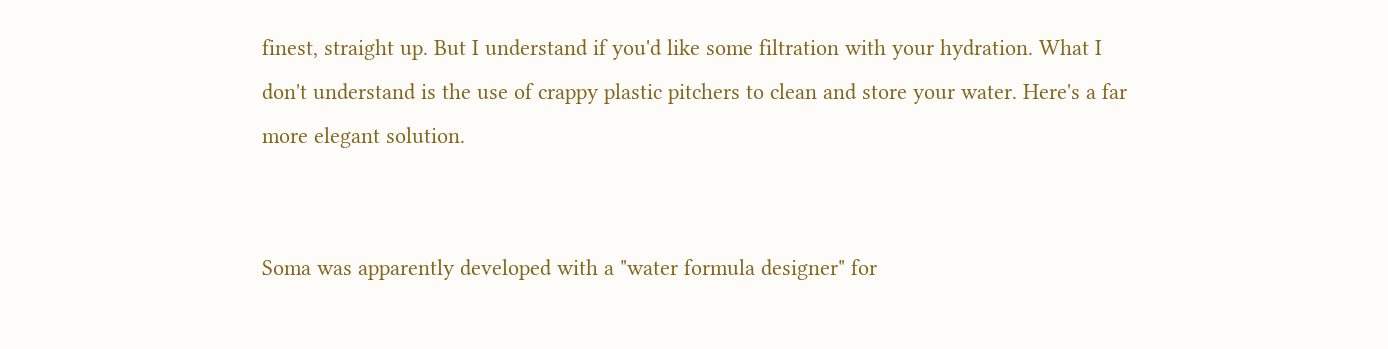finest, straight up. But I understand if you'd like some filtration with your hydration. What I don't understand is the use of crappy plastic pitchers to clean and store your water. Here's a far more elegant solution.


Soma was apparently developed with a "water formula designer" for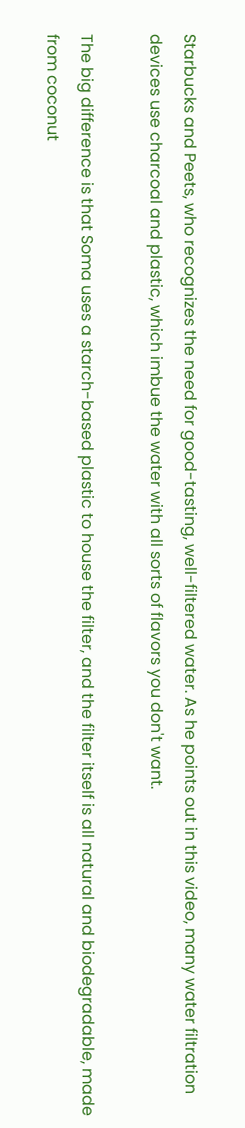Starbucks and Peets, who recognizes the need for good-tasting, well-filtered water. As he points out in this video, many water filtration devices use charcoal and plastic, which imbue the water with all sorts of flavors you don't want.

The big difference is that Soma uses a starch-based plastic to house the filter, and the filter itself is all natural and biodegradable, made from coconut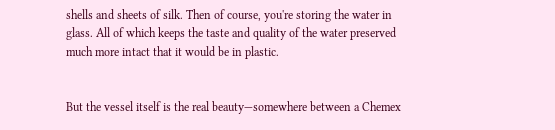shells and sheets of silk. Then of course, you're storing the water in glass. All of which keeps the taste and quality of the water preserved much more intact that it would be in plastic.


But the vessel itself is the real beauty—somewhere between a Chemex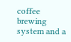coffee brewing system and a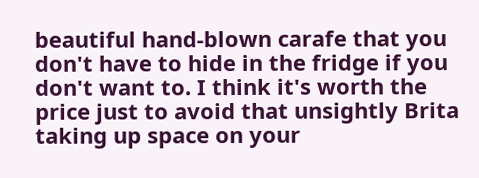beautiful hand-blown carafe that you don't have to hide in the fridge if you don't want to. I think it's worth the price just to avoid that unsightly Brita taking up space on your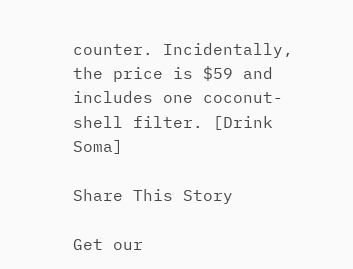counter. Incidentally, the price is $59 and includes one coconut-shell filter. [Drink Soma]

Share This Story

Get our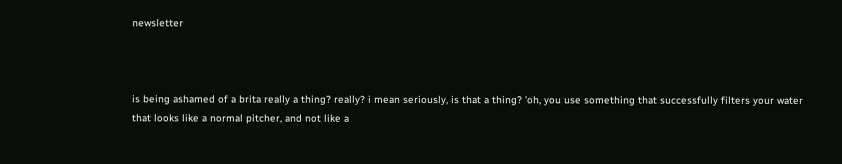newsletter



is being ashamed of a brita really a thing? really? i mean seriously, is that a thing? 'oh, you use something that successfully filters your water that looks like a normal pitcher, and not like a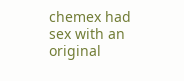chemex had sex with an original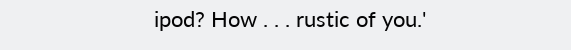ipod? How . . . rustic of you.'